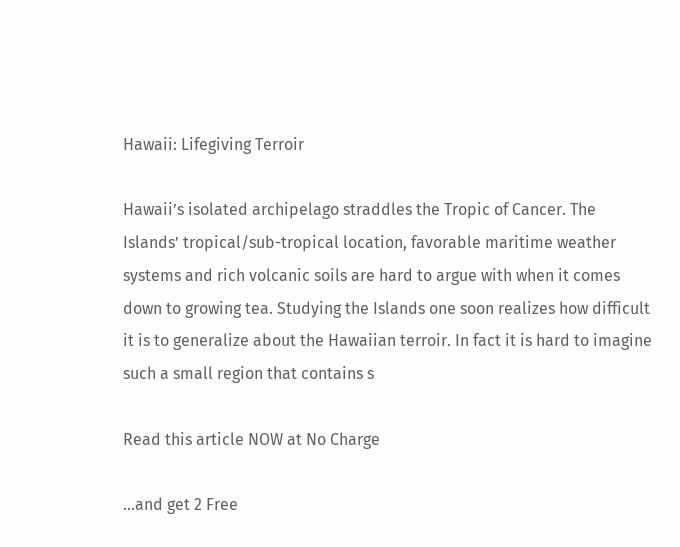Hawaii: Lifegiving Terroir

Hawaii’s isolated archipelago straddles the Tropic of Cancer. The Islands’ tropical/sub-tropical location, favorable maritime weather systems and rich volcanic soils are hard to argue with when it comes down to growing tea. Studying the Islands one soon realizes how difficult it is to generalize about the Hawaiian terroir. In fact it is hard to imagine such a small region that contains s

Read this article NOW at No Charge

...and get 2 Free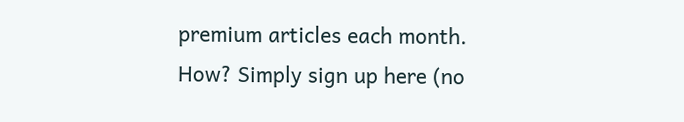premium articles each month.
How? Simply sign up here (no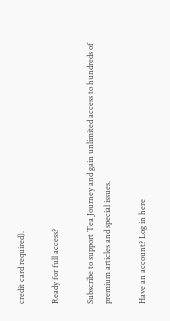credit card required).

Ready for full access?

Subscribe to support Tea Journey and gain unlimited access to hundreds of premium articles and special issues.

Have an account? Log in here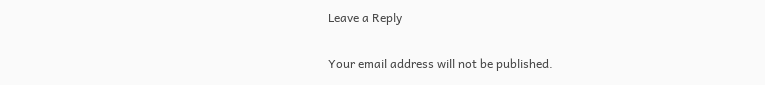Leave a Reply

Your email address will not be published.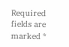Required fields are marked *